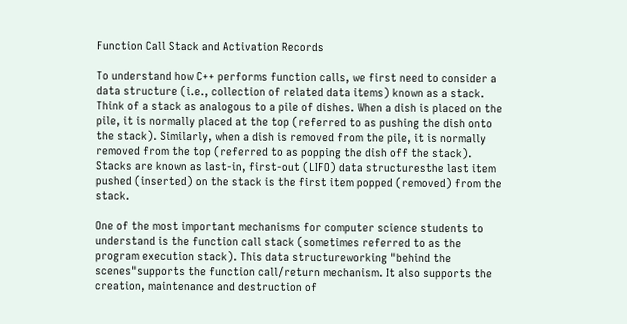Function Call Stack and Activation Records

To understand how C++ performs function calls, we first need to consider a data structure (i.e., collection of related data items) known as a stack. Think of a stack as analogous to a pile of dishes. When a dish is placed on the pile, it is normally placed at the top (referred to as pushing the dish onto the stack). Similarly, when a dish is removed from the pile, it is normally removed from the top (referred to as popping the dish off the stack). Stacks are known as last-in, first-out (LIFO) data structuresthe last item pushed (inserted) on the stack is the first item popped (removed) from the stack.

One of the most important mechanisms for computer science students to understand is the function call stack (sometimes referred to as the program execution stack). This data structureworking "behind the scenes"supports the function call/return mechanism. It also supports the creation, maintenance and destruction of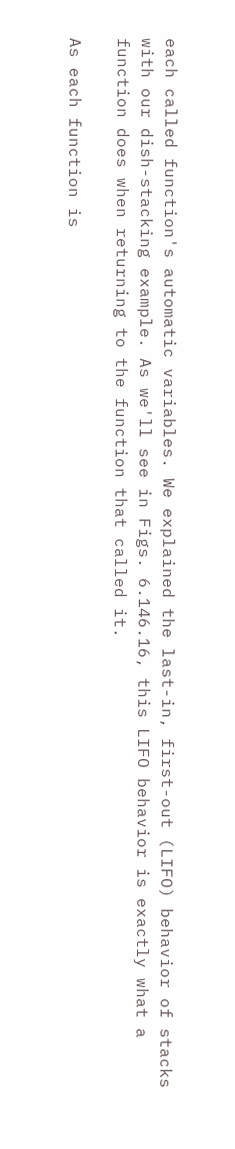each called function's automatic variables. We explained the last-in, first-out (LIFO) behavior of stacks with our dish-stacking example. As we'll see in Figs. 6.146.16, this LIFO behavior is exactly what a function does when returning to the function that called it.

As each function is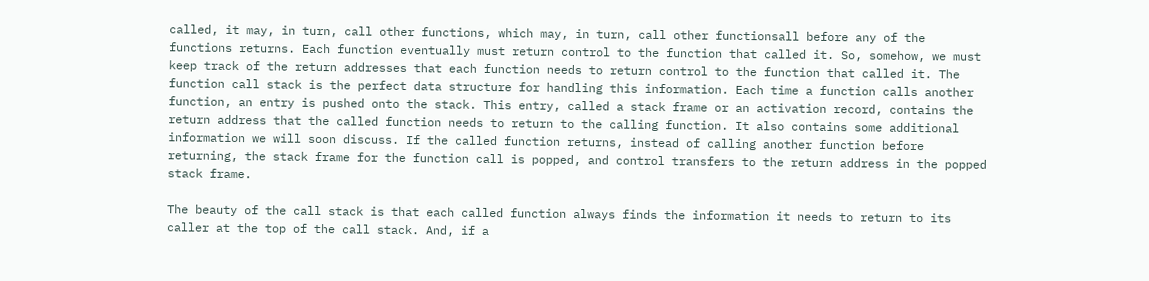called, it may, in turn, call other functions, which may, in turn, call other functionsall before any of the functions returns. Each function eventually must return control to the function that called it. So, somehow, we must keep track of the return addresses that each function needs to return control to the function that called it. The function call stack is the perfect data structure for handling this information. Each time a function calls another function, an entry is pushed onto the stack. This entry, called a stack frame or an activation record, contains the return address that the called function needs to return to the calling function. It also contains some additional information we will soon discuss. If the called function returns, instead of calling another function before returning, the stack frame for the function call is popped, and control transfers to the return address in the popped stack frame.

The beauty of the call stack is that each called function always finds the information it needs to return to its caller at the top of the call stack. And, if a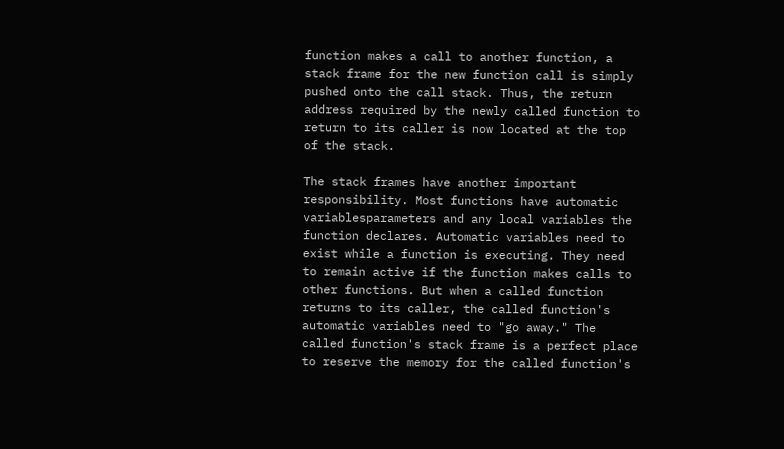function makes a call to another function, a stack frame for the new function call is simply pushed onto the call stack. Thus, the return address required by the newly called function to return to its caller is now located at the top of the stack.

The stack frames have another important responsibility. Most functions have automatic variablesparameters and any local variables the function declares. Automatic variables need to exist while a function is executing. They need to remain active if the function makes calls to other functions. But when a called function returns to its caller, the called function's automatic variables need to "go away." The called function's stack frame is a perfect place to reserve the memory for the called function's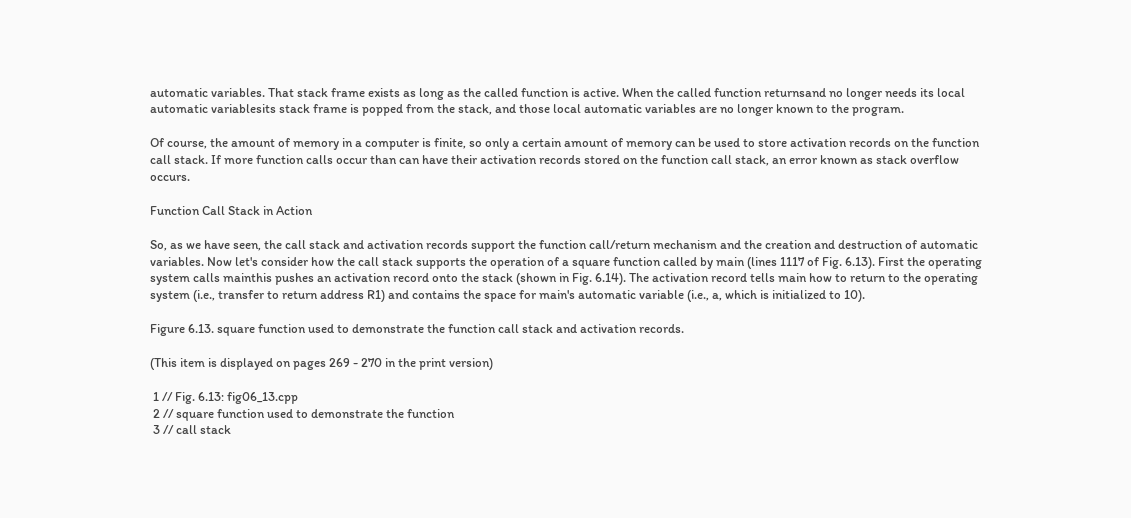automatic variables. That stack frame exists as long as the called function is active. When the called function returnsand no longer needs its local automatic variablesits stack frame is popped from the stack, and those local automatic variables are no longer known to the program.

Of course, the amount of memory in a computer is finite, so only a certain amount of memory can be used to store activation records on the function call stack. If more function calls occur than can have their activation records stored on the function call stack, an error known as stack overflow occurs.

Function Call Stack in Action

So, as we have seen, the call stack and activation records support the function call/return mechanism and the creation and destruction of automatic variables. Now let's consider how the call stack supports the operation of a square function called by main (lines 1117 of Fig. 6.13). First the operating system calls mainthis pushes an activation record onto the stack (shown in Fig. 6.14). The activation record tells main how to return to the operating system (i.e., transfer to return address R1) and contains the space for main's automatic variable (i.e., a, which is initialized to 10).

Figure 6.13. square function used to demonstrate the function call stack and activation records.

(This item is displayed on pages 269 - 270 in the print version)

 1 // Fig. 6.13: fig06_13.cpp
 2 // square function used to demonstrate the function
 3 // call stack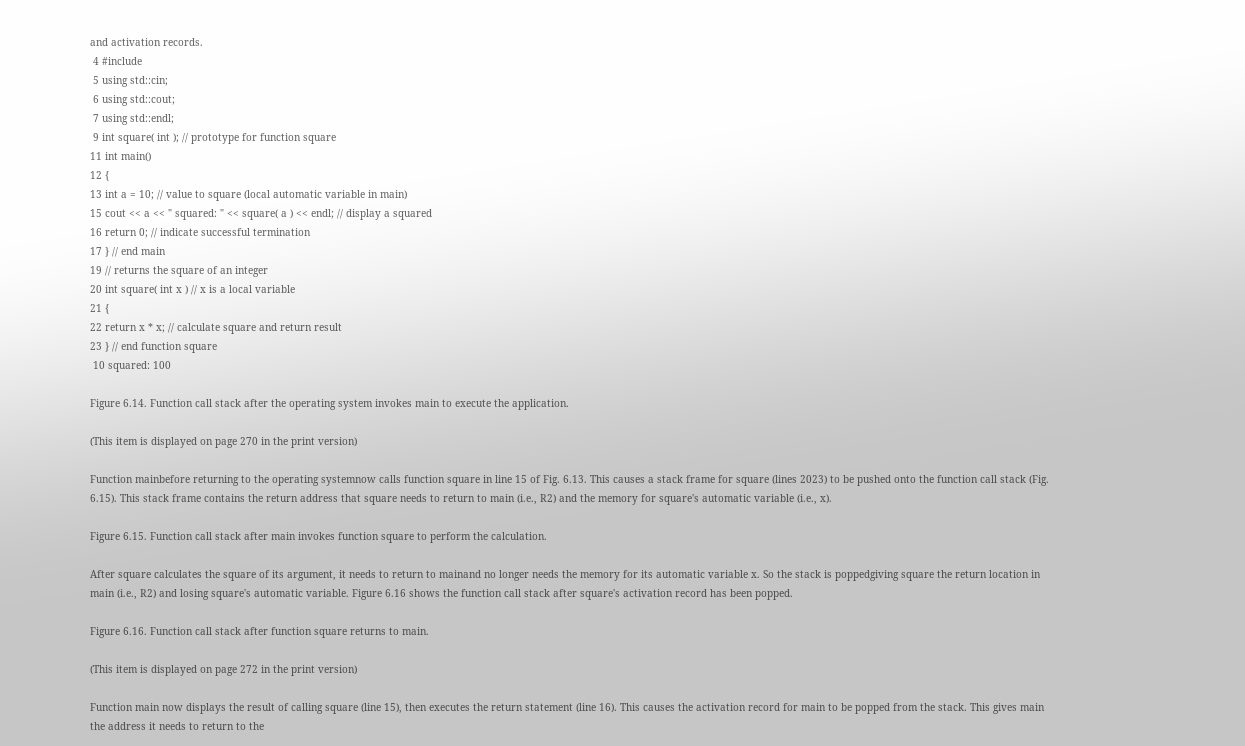and activation records.
 4 #include
 5 using std::cin;
 6 using std::cout;
 7 using std::endl;
 9 int square( int ); // prototype for function square
11 int main()
12 {
13 int a = 10; // value to square (local automatic variable in main)
15 cout << a << " squared: " << square( a ) << endl; // display a squared
16 return 0; // indicate successful termination
17 } // end main
19 // returns the square of an integer
20 int square( int x ) // x is a local variable
21 {
22 return x * x; // calculate square and return result
23 } // end function square
 10 squared: 100

Figure 6.14. Function call stack after the operating system invokes main to execute the application.

(This item is displayed on page 270 in the print version)

Function mainbefore returning to the operating systemnow calls function square in line 15 of Fig. 6.13. This causes a stack frame for square (lines 2023) to be pushed onto the function call stack (Fig. 6.15). This stack frame contains the return address that square needs to return to main (i.e., R2) and the memory for square's automatic variable (i.e., x).

Figure 6.15. Function call stack after main invokes function square to perform the calculation.

After square calculates the square of its argument, it needs to return to mainand no longer needs the memory for its automatic variable x. So the stack is poppedgiving square the return location in main (i.e., R2) and losing square's automatic variable. Figure 6.16 shows the function call stack after square's activation record has been popped.

Figure 6.16. Function call stack after function square returns to main.

(This item is displayed on page 272 in the print version)

Function main now displays the result of calling square (line 15), then executes the return statement (line 16). This causes the activation record for main to be popped from the stack. This gives main the address it needs to return to the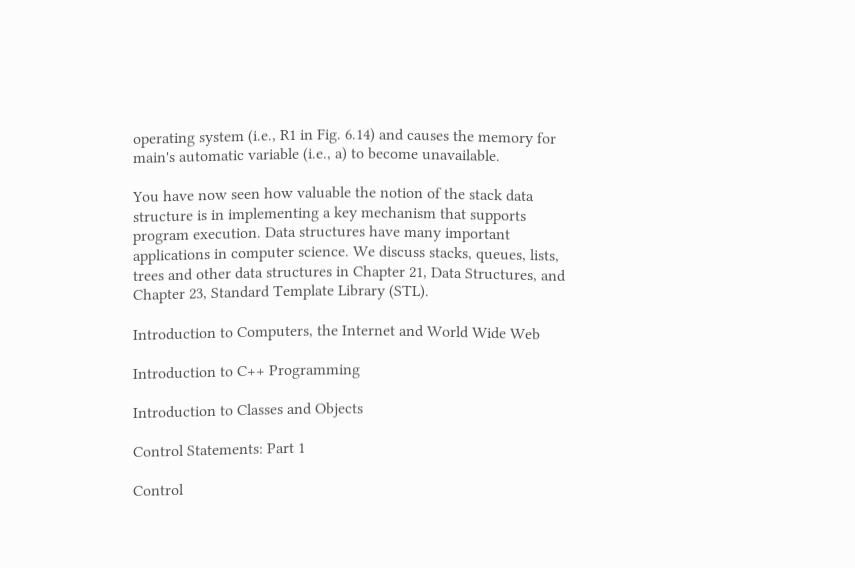operating system (i.e., R1 in Fig. 6.14) and causes the memory for main's automatic variable (i.e., a) to become unavailable.

You have now seen how valuable the notion of the stack data structure is in implementing a key mechanism that supports program execution. Data structures have many important applications in computer science. We discuss stacks, queues, lists, trees and other data structures in Chapter 21, Data Structures, and Chapter 23, Standard Template Library (STL).

Introduction to Computers, the Internet and World Wide Web

Introduction to C++ Programming

Introduction to Classes and Objects

Control Statements: Part 1

Control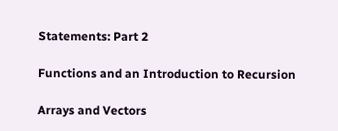Statements: Part 2

Functions and an Introduction to Recursion

Arrays and Vectors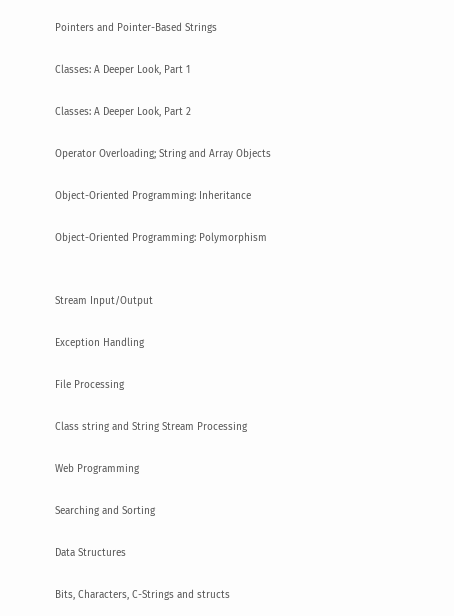Pointers and Pointer-Based Strings

Classes: A Deeper Look, Part 1

Classes: A Deeper Look, Part 2

Operator Overloading; String and Array Objects

Object-Oriented Programming: Inheritance

Object-Oriented Programming: Polymorphism


Stream Input/Output

Exception Handling

File Processing

Class string and String Stream Processing

Web Programming

Searching and Sorting

Data Structures

Bits, Characters, C-Strings and structs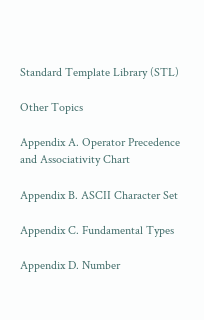Standard Template Library (STL)

Other Topics

Appendix A. Operator Precedence and Associativity Chart

Appendix B. ASCII Character Set

Appendix C. Fundamental Types

Appendix D. Number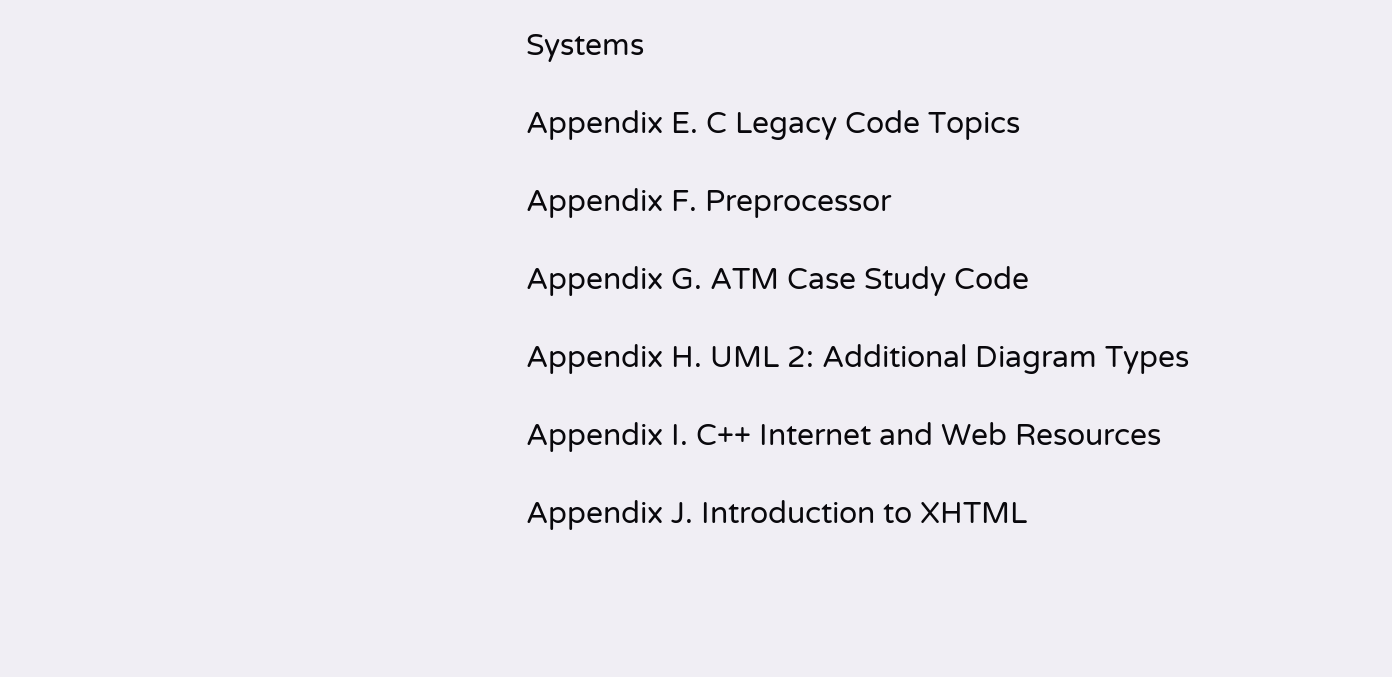Systems

Appendix E. C Legacy Code Topics

Appendix F. Preprocessor

Appendix G. ATM Case Study Code

Appendix H. UML 2: Additional Diagram Types

Appendix I. C++ Internet and Web Resources

Appendix J. Introduction to XHTML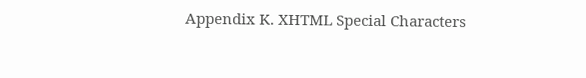Appendix K. XHTML Special Characters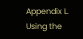Appendix L. Using the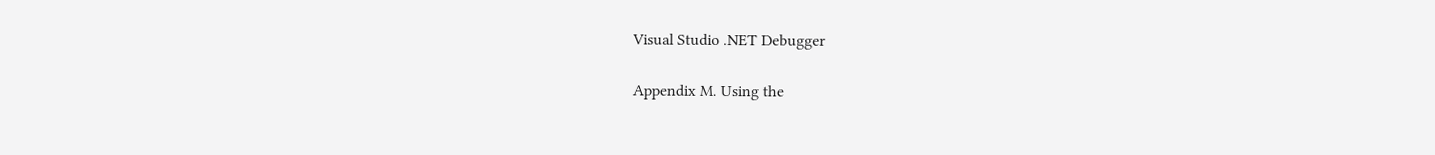Visual Studio .NET Debugger

Appendix M. Using the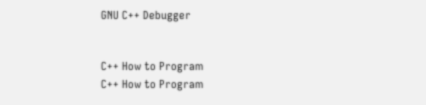GNU C++ Debugger


C++ How to Program
C++ How to Program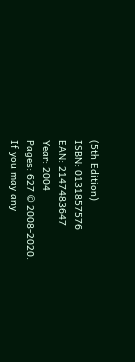(5th Edition)
ISBN: 0131857576
EAN: 2147483647
Year: 2004
Pages: 627 © 2008-2020.
If you may any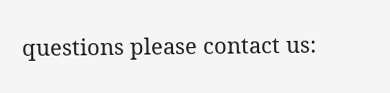questions please contact us: